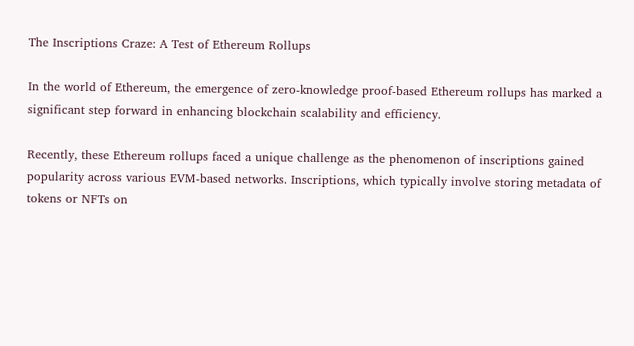The Inscriptions Craze: A Test of Ethereum Rollups

In the world of Ethereum, the emergence of zero-knowledge proof-based Ethereum rollups has marked a significant step forward in enhancing blockchain scalability and efficiency.

Recently, these Ethereum rollups faced a unique challenge as the phenomenon of inscriptions gained popularity across various EVM-based networks. Inscriptions, which typically involve storing metadata of tokens or NFTs on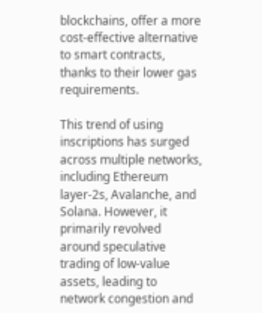blockchains, offer a more cost-effective alternative to smart contracts, thanks to their lower gas requirements.

This trend of using inscriptions has surged across multiple networks, including Ethereum layer-2s, Avalanche, and Solana. However, it primarily revolved around speculative trading of low-value assets, leading to network congestion and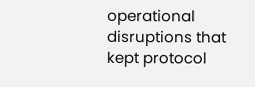operational disruptions that kept protocol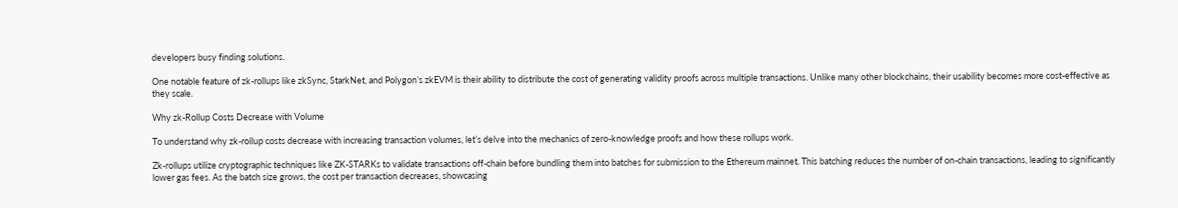developers busy finding solutions.

One notable feature of zk-rollups like zkSync, StarkNet, and Polygon’s zkEVM is their ability to distribute the cost of generating validity proofs across multiple transactions. Unlike many other blockchains, their usability becomes more cost-effective as they scale.

Why zk-Rollup Costs Decrease with Volume

To understand why zk-rollup costs decrease with increasing transaction volumes, let’s delve into the mechanics of zero-knowledge proofs and how these rollups work.

Zk-rollups utilize cryptographic techniques like ZK-STARKs to validate transactions off-chain before bundling them into batches for submission to the Ethereum mainnet. This batching reduces the number of on-chain transactions, leading to significantly lower gas fees. As the batch size grows, the cost per transaction decreases, showcasing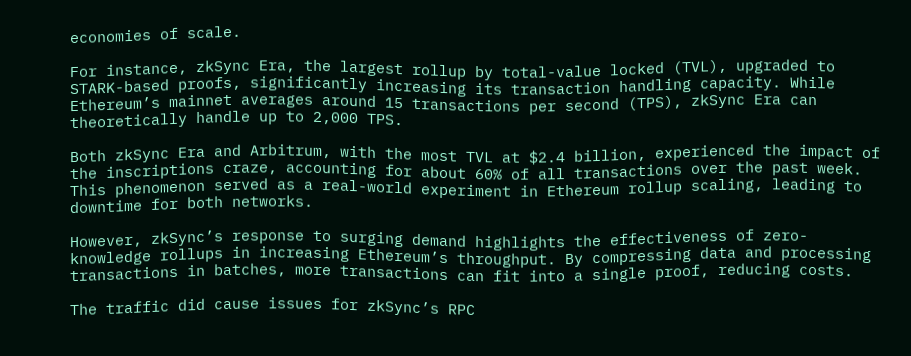economies of scale.

For instance, zkSync Era, the largest rollup by total-value locked (TVL), upgraded to STARK-based proofs, significantly increasing its transaction handling capacity. While Ethereum’s mainnet averages around 15 transactions per second (TPS), zkSync Era can theoretically handle up to 2,000 TPS.

Both zkSync Era and Arbitrum, with the most TVL at $2.4 billion, experienced the impact of the inscriptions craze, accounting for about 60% of all transactions over the past week. This phenomenon served as a real-world experiment in Ethereum rollup scaling, leading to downtime for both networks.

However, zkSync’s response to surging demand highlights the effectiveness of zero-knowledge rollups in increasing Ethereum’s throughput. By compressing data and processing transactions in batches, more transactions can fit into a single proof, reducing costs.

The traffic did cause issues for zkSync’s RPC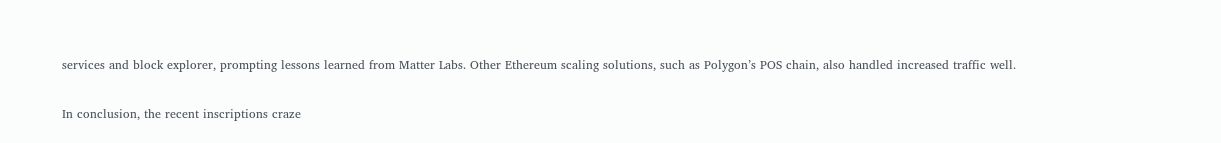services and block explorer, prompting lessons learned from Matter Labs. Other Ethereum scaling solutions, such as Polygon’s POS chain, also handled increased traffic well.

In conclusion, the recent inscriptions craze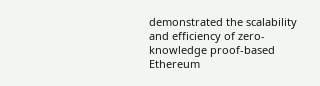demonstrated the scalability and efficiency of zero-knowledge proof-based Ethereum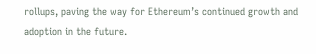rollups, paving the way for Ethereum’s continued growth and adoption in the future.